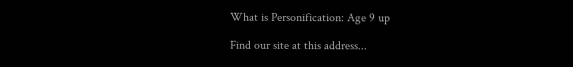What is Personification: Age 9 up

Find our site at this address...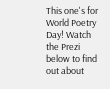This one's for World Poetry Day! Watch the Prezi below to find out about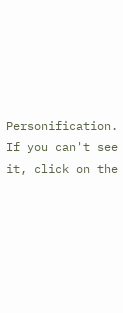Personification. If you can't see it, click on the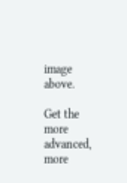image above.

Get the more advanced, more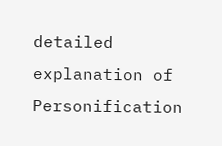detailed explanation of Personification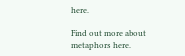here.

Find out more about metaphors here.